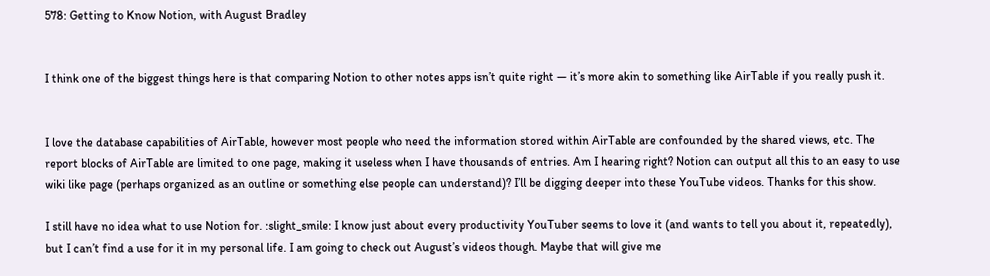578: Getting to Know Notion, with August Bradley


I think one of the biggest things here is that comparing Notion to other notes apps isn’t quite right — it’s more akin to something like AirTable if you really push it.


I love the database capabilities of AirTable, however most people who need the information stored within AirTable are confounded by the shared views, etc. The report blocks of AirTable are limited to one page, making it useless when I have thousands of entries. Am I hearing right? Notion can output all this to an easy to use wiki like page (perhaps organized as an outline or something else people can understand)? I’ll be digging deeper into these YouTube videos. Thanks for this show.

I still have no idea what to use Notion for. :slight_smile: I know just about every productivity YouTuber seems to love it (and wants to tell you about it, repeatedly), but I can’t find a use for it in my personal life. I am going to check out August’s videos though. Maybe that will give me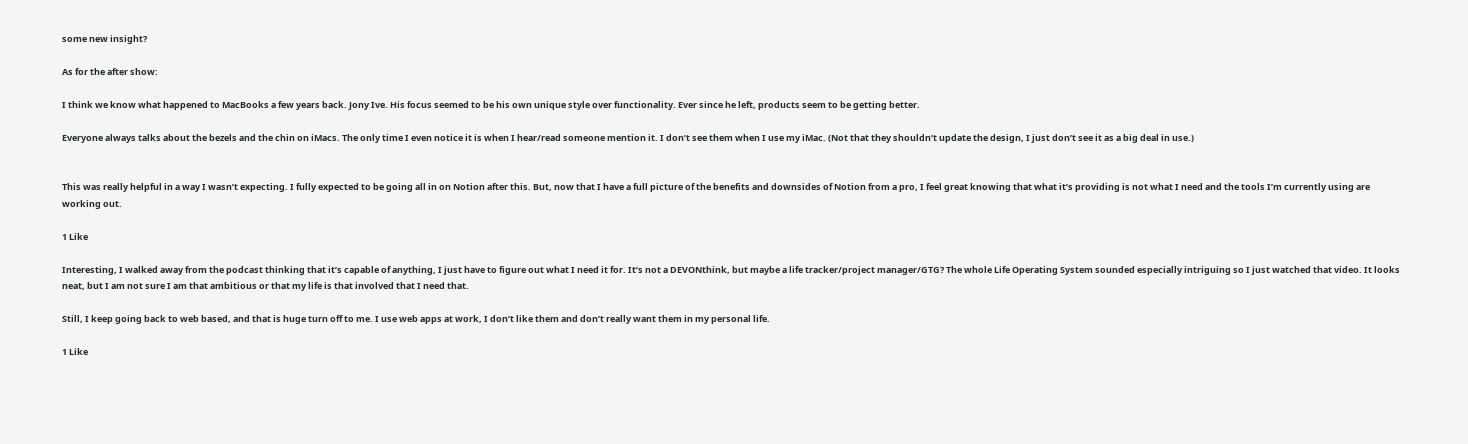some new insight?

As for the after show:

I think we know what happened to MacBooks a few years back. Jony Ive. His focus seemed to be his own unique style over functionality. Ever since he left, products seem to be getting better.

Everyone always talks about the bezels and the chin on iMacs. The only time I even notice it is when I hear/read someone mention it. I don’t see them when I use my iMac. (Not that they shouldn’t update the design, I just don’t see it as a big deal in use.)


This was really helpful in a way I wasn’t expecting. I fully expected to be going all in on Notion after this. But, now that I have a full picture of the benefits and downsides of Notion from a pro, I feel great knowing that what it’s providing is not what I need and the tools I’m currently using are working out.

1 Like

Interesting, I walked away from the podcast thinking that it’s capable of anything, I just have to figure out what I need it for. It’s not a DEVONthink, but maybe a life tracker/project manager/GTG? The whole Life Operating System sounded especially intriguing so I just watched that video. It looks neat, but I am not sure I am that ambitious or that my life is that involved that I need that.

Still, I keep going back to web based, and that is huge turn off to me. I use web apps at work, I don’t like them and don’t really want them in my personal life.

1 Like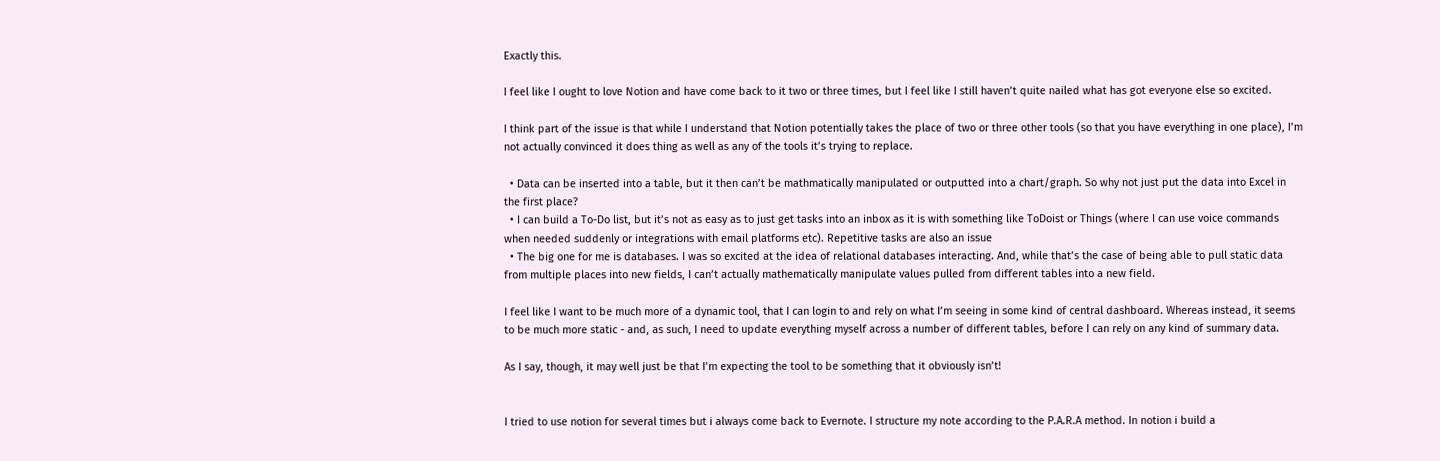Exactly this.

I feel like I ought to love Notion and have come back to it two or three times, but I feel like I still haven’t quite nailed what has got everyone else so excited.

I think part of the issue is that while I understand that Notion potentially takes the place of two or three other tools (so that you have everything in one place), I’m not actually convinced it does thing as well as any of the tools it’s trying to replace.

  • Data can be inserted into a table, but it then can’t be mathmatically manipulated or outputted into a chart/graph. So why not just put the data into Excel in the first place?
  • I can build a To-Do list, but it’s not as easy as to just get tasks into an inbox as it is with something like ToDoist or Things (where I can use voice commands when needed suddenly or integrations with email platforms etc). Repetitive tasks are also an issue
  • The big one for me is databases. I was so excited at the idea of relational databases interacting. And, while that’s the case of being able to pull static data from multiple places into new fields, I can’t actually mathematically manipulate values pulled from different tables into a new field.

I feel like I want to be much more of a dynamic tool, that I can login to and rely on what I’m seeing in some kind of central dashboard. Whereas instead, it seems to be much more static - and, as such, I need to update everything myself across a number of different tables, before I can rely on any kind of summary data.

As I say, though, it may well just be that I’m expecting the tool to be something that it obviously isn’t!


I tried to use notion for several times but i always come back to Evernote. I structure my note according to the P.A.R.A method. In notion i build a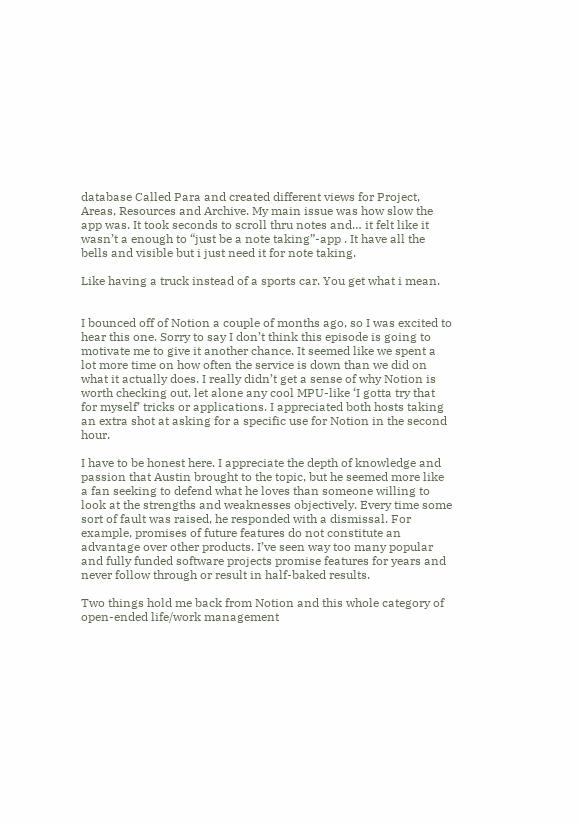database Called Para and created different views for Project, Areas, Resources and Archive. My main issue was how slow the app was. It took seconds to scroll thru notes and… it felt like it wasn’t a enough to “just be a note taking”-app . It have all the bells and visible but i just need it for note taking.

Like having a truck instead of a sports car. You get what i mean.


I bounced off of Notion a couple of months ago, so I was excited to hear this one. Sorry to say I don’t think this episode is going to motivate me to give it another chance. It seemed like we spent a lot more time on how often the service is down than we did on what it actually does. I really didn’t get a sense of why Notion is worth checking out, let alone any cool MPU-like ‘I gotta try that for myself’ tricks or applications. I appreciated both hosts taking an extra shot at asking for a specific use for Notion in the second hour.

I have to be honest here. I appreciate the depth of knowledge and passion that Austin brought to the topic, but he seemed more like a fan seeking to defend what he loves than someone willing to look at the strengths and weaknesses objectively. Every time some sort of fault was raised, he responded with a dismissal. For example, promises of future features do not constitute an advantage over other products. I’ve seen way too many popular and fully funded software projects promise features for years and never follow through or result in half-baked results.

Two things hold me back from Notion and this whole category of open-ended life/work management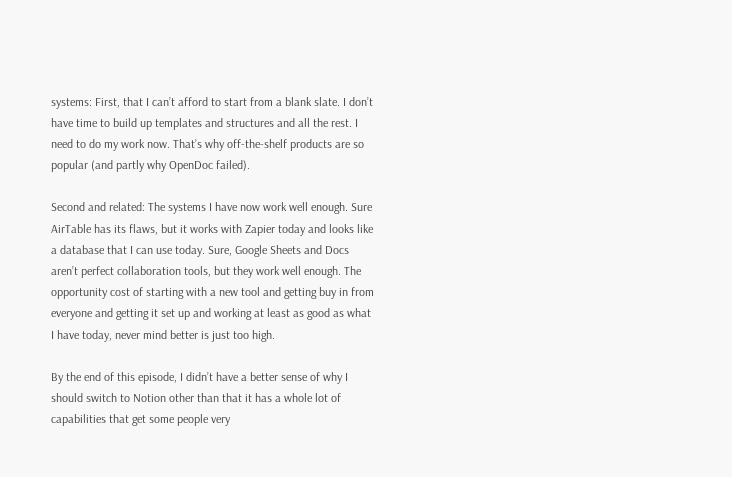systems: First, that I can’t afford to start from a blank slate. I don’t have time to build up templates and structures and all the rest. I need to do my work now. That’s why off-the-shelf products are so popular (and partly why OpenDoc failed).

Second and related: The systems I have now work well enough. Sure AirTable has its flaws, but it works with Zapier today and looks like a database that I can use today. Sure, Google Sheets and Docs aren’t perfect collaboration tools, but they work well enough. The opportunity cost of starting with a new tool and getting buy in from everyone and getting it set up and working at least as good as what I have today, never mind better is just too high.

By the end of this episode, I didn’t have a better sense of why I should switch to Notion other than that it has a whole lot of capabilities that get some people very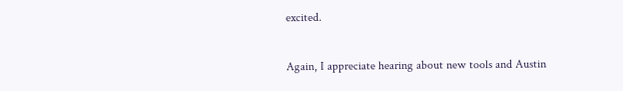excited.

Again, I appreciate hearing about new tools and Austin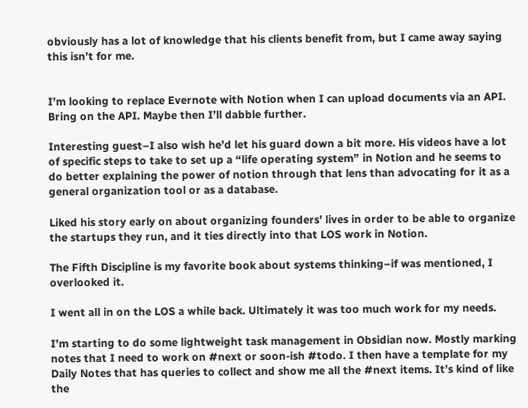obviously has a lot of knowledge that his clients benefit from, but I came away saying this isn’t for me.


I’m looking to replace Evernote with Notion when I can upload documents via an API. Bring on the API. Maybe then I’ll dabble further.

Interesting guest–I also wish he’d let his guard down a bit more. His videos have a lot of specific steps to take to set up a “life operating system” in Notion and he seems to do better explaining the power of notion through that lens than advocating for it as a general organization tool or as a database.

Liked his story early on about organizing founders’ lives in order to be able to organize the startups they run, and it ties directly into that LOS work in Notion.

The Fifth Discipline is my favorite book about systems thinking–if was mentioned, I overlooked it.

I went all in on the LOS a while back. Ultimately it was too much work for my needs.

I’m starting to do some lightweight task management in Obsidian now. Mostly marking notes that I need to work on #next or soon-ish #todo. I then have a template for my Daily Notes that has queries to collect and show me all the #next items. It’s kind of like the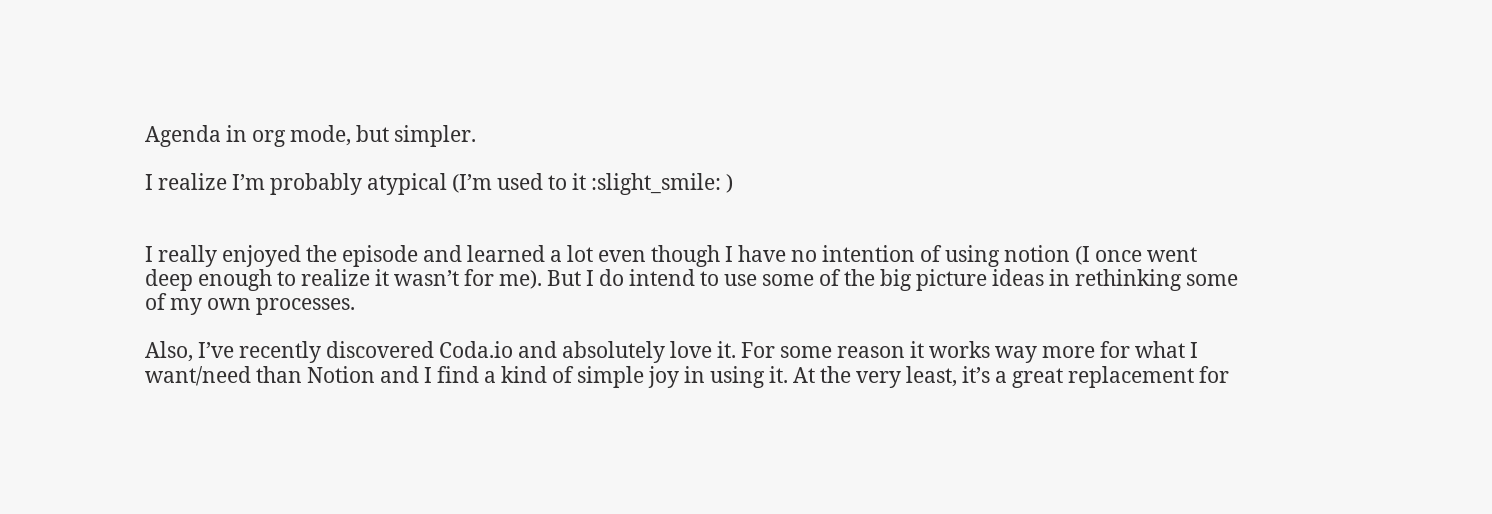Agenda in org mode, but simpler.

I realize I’m probably atypical (I’m used to it :slight_smile: )


I really enjoyed the episode and learned a lot even though I have no intention of using notion (I once went deep enough to realize it wasn’t for me). But I do intend to use some of the big picture ideas in rethinking some of my own processes.

Also, I’ve recently discovered Coda.io and absolutely love it. For some reason it works way more for what I want/need than Notion and I find a kind of simple joy in using it. At the very least, it’s a great replacement for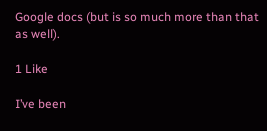Google docs (but is so much more than that as well).

1 Like

I’ve been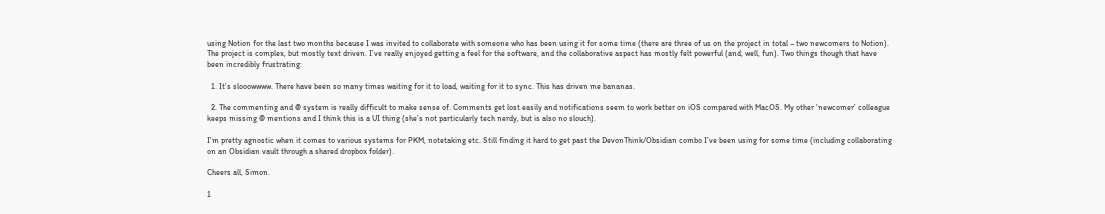using Notion for the last two months because I was invited to collaborate with someone who has been using it for some time (there are three of us on the project in total – two newcomers to Notion). The project is complex, but mostly text driven. I’ve really enjoyed getting a feel for the software, and the collaborative aspect has mostly felt powerful (and, well, fun). Two things though that have been incredibly frustrating:

  1. It’s slooowwww. There have been so many times waiting for it to load, waiting for it to sync. This has driven me bananas.

  2. The commenting and @ system is really difficult to make sense of. Comments get lost easily and notifications seem to work better on iOS compared with MacOS. My other ‘newcomer’ colleague keeps missing @ mentions and I think this is a UI thing (she’s not particularly tech nerdy, but is also no slouch).

I’m pretty agnostic when it comes to various systems for PKM, notetaking etc. Still finding it hard to get past the DevonThink/Obsidian combo I’ve been using for some time (including collaborating on an Obsidian vault through a shared dropbox folder).

Cheers all, Simon.

1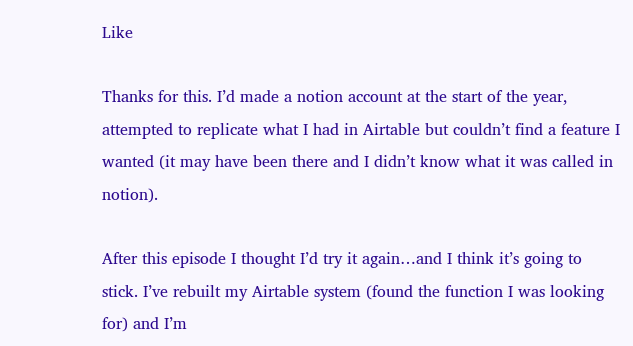Like

Thanks for this. I’d made a notion account at the start of the year, attempted to replicate what I had in Airtable but couldn’t find a feature I wanted (it may have been there and I didn’t know what it was called in notion).

After this episode I thought I’d try it again…and I think it’s going to stick. I’ve rebuilt my Airtable system (found the function I was looking for) and I’m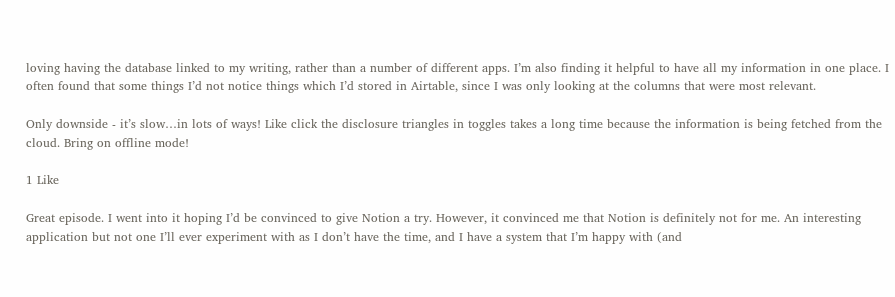loving having the database linked to my writing, rather than a number of different apps. I’m also finding it helpful to have all my information in one place. I often found that some things I’d not notice things which I’d stored in Airtable, since I was only looking at the columns that were most relevant.

Only downside - it’s slow…in lots of ways! Like click the disclosure triangles in toggles takes a long time because the information is being fetched from the cloud. Bring on offline mode!

1 Like

Great episode. I went into it hoping I’d be convinced to give Notion a try. However, it convinced me that Notion is definitely not for me. An interesting application but not one I’ll ever experiment with as I don’t have the time, and I have a system that I’m happy with (and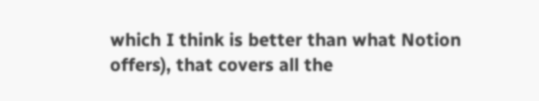which I think is better than what Notion offers), that covers all the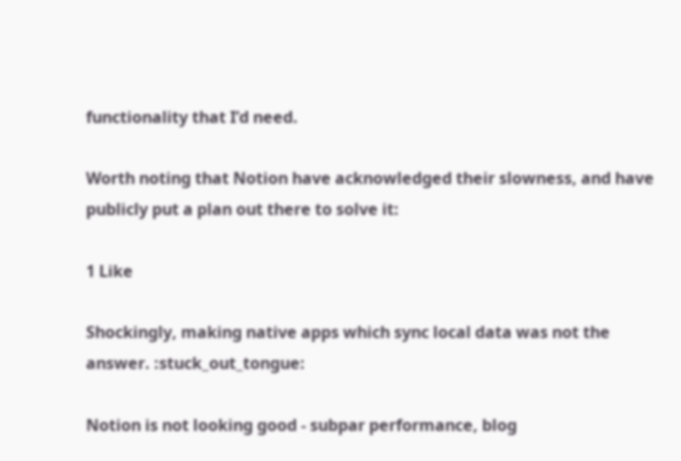functionality that I’d need.

Worth noting that Notion have acknowledged their slowness, and have publicly put a plan out there to solve it:

1 Like

Shockingly, making native apps which sync local data was not the answer. :stuck_out_tongue:

Notion is not looking good - subpar performance, blog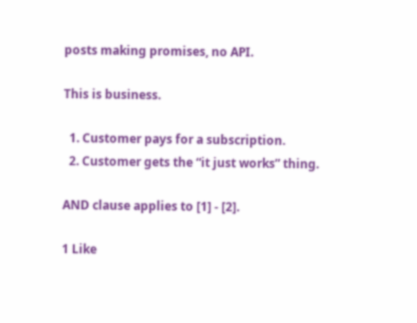posts making promises, no API.

This is business.

  1. Customer pays for a subscription.
  2. Customer gets the “it just works” thing.

AND clause applies to [1] - [2].

1 Like